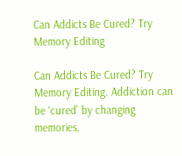Can Addicts Be Cured? Try Memory Editing

Can Addicts Be Cured? Try Memory Editing. Addiction can be ‘cured’ by changing memories,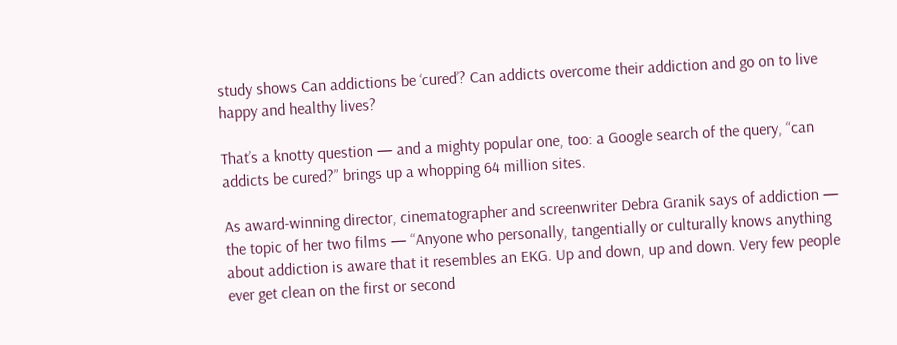study shows Can addictions be ‘cured’? Can addicts overcome their addiction and go on to live happy and healthy lives?

That’s a knotty question — and a mighty popular one, too: a Google search of the query, “can addicts be cured?” brings up a whopping 64 million sites.

As award-winning director, cinematographer and screenwriter Debra Granik says of addiction — the topic of her two films — “Anyone who personally, tangentially or culturally knows anything about addiction is aware that it resembles an EKG. Up and down, up and down. Very few people ever get clean on the first or second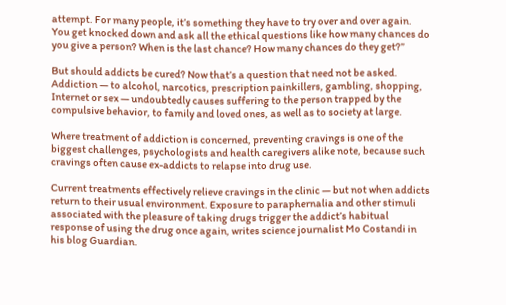attempt. For many people, it’s something they have to try over and over again. You get knocked down and ask all the ethical questions like how many chances do you give a person? When is the last chance? How many chances do they get?”

But should addicts be cured? Now that’s a question that need not be asked. Addiction — to alcohol, narcotics, prescription painkillers, gambling, shopping, Internet or sex — undoubtedly causes suffering to the person trapped by the compulsive behavior, to family and loved ones, as well as to society at large.

Where treatment of addiction is concerned, preventing cravings is one of the biggest challenges, psychologists and health caregivers alike note, because such cravings often cause ex-addicts to relapse into drug use.

Current treatments effectively relieve cravings in the clinic — but not when addicts return to their usual environment. Exposure to paraphernalia and other stimuli associated with the pleasure of taking drugs trigger the addict’s habitual response of using the drug once again, writes science journalist Mo Costandi in his blog Guardian.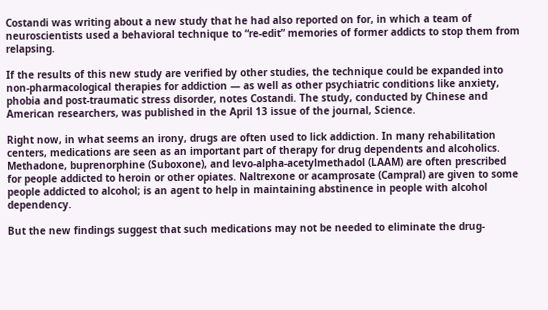Costandi was writing about a new study that he had also reported on for, in which a team of neuroscientists used a behavioral technique to “re-edit” memories of former addicts to stop them from relapsing.

If the results of this new study are verified by other studies, the technique could be expanded into non-pharmacological therapies for addiction — as well as other psychiatric conditions like anxiety, phobia and post-traumatic stress disorder, notes Costandi. The study, conducted by Chinese and American researchers, was published in the April 13 issue of the journal, Science.

Right now, in what seems an irony, drugs are often used to lick addiction. In many rehabilitation centers, medications are seen as an important part of therapy for drug dependents and alcoholics. Methadone, buprenorphine (Suboxone), and levo-alpha-acetylmethadol (LAAM) are often prescribed for people addicted to heroin or other opiates. Naltrexone or acamprosate (Campral) are given to some people addicted to alcohol; is an agent to help in maintaining abstinence in people with alcohol dependency.

But the new findings suggest that such medications may not be needed to eliminate the drug-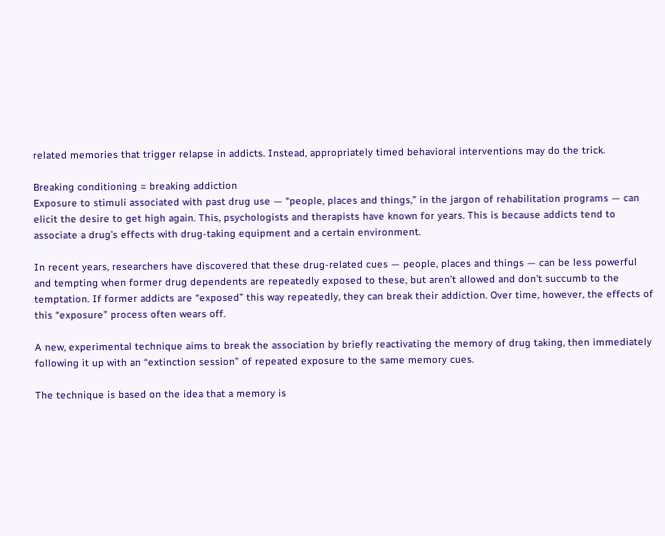related memories that trigger relapse in addicts. Instead, appropriately timed behavioral interventions may do the trick.

Breaking conditioning = breaking addiction
Exposure to stimuli associated with past drug use — “people, places and things,” in the jargon of rehabilitation programs — can elicit the desire to get high again. This, psychologists and therapists have known for years. This is because addicts tend to associate a drug’s effects with drug-taking equipment and a certain environment.

In recent years, researchers have discovered that these drug-related cues — people, places and things — can be less powerful and tempting when former drug dependents are repeatedly exposed to these, but aren’t allowed and don’t succumb to the temptation. If former addicts are “exposed” this way repeatedly, they can break their addiction. Over time, however, the effects of this “exposure” process often wears off.

A new, experimental technique aims to break the association by briefly reactivating the memory of drug taking, then immediately following it up with an “extinction session” of repeated exposure to the same memory cues.

The technique is based on the idea that a memory is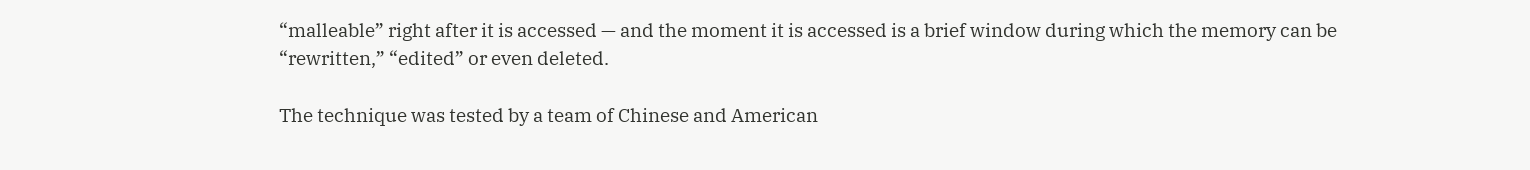“malleable” right after it is accessed — and the moment it is accessed is a brief window during which the memory can be “rewritten,” “edited” or even deleted.

The technique was tested by a team of Chinese and American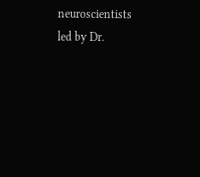neuroscientists led by Dr.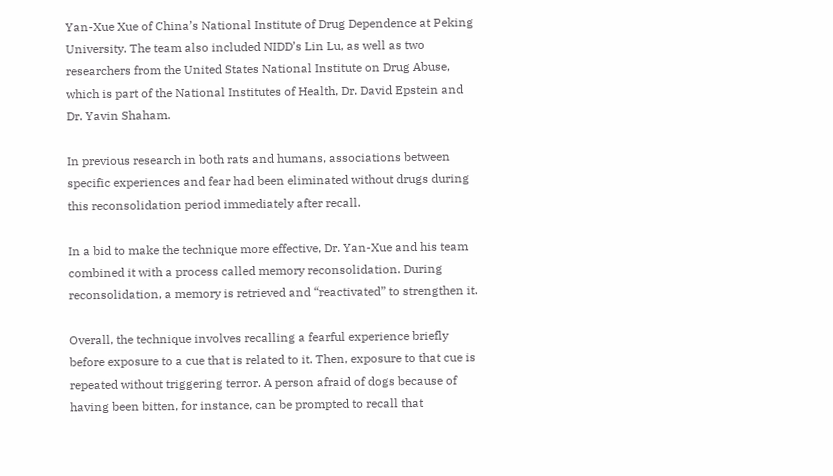Yan-Xue Xue of China’s National Institute of Drug Dependence at Peking University. The team also included NIDD’s Lin Lu, as well as two researchers from the United States National Institute on Drug Abuse, which is part of the National Institutes of Health, Dr. David Epstein and Dr. Yavin Shaham.

In previous research in both rats and humans, associations between specific experiences and fear had been eliminated without drugs during this reconsolidation period immediately after recall.

In a bid to make the technique more effective, Dr. Yan-Xue and his team combined it with a process called memory reconsolidation. During reconsolidation, a memory is retrieved and “reactivated” to strengthen it.

Overall, the technique involves recalling a fearful experience briefly before exposure to a cue that is related to it. Then, exposure to that cue is repeated without triggering terror. A person afraid of dogs because of having been bitten, for instance, can be prompted to recall that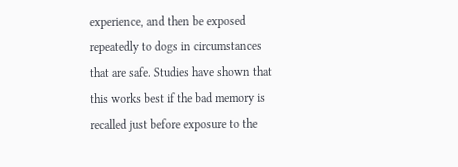experience, and then be exposed repeatedly to dogs in circumstances that are safe. Studies have shown that this works best if the bad memory is recalled just before exposure to the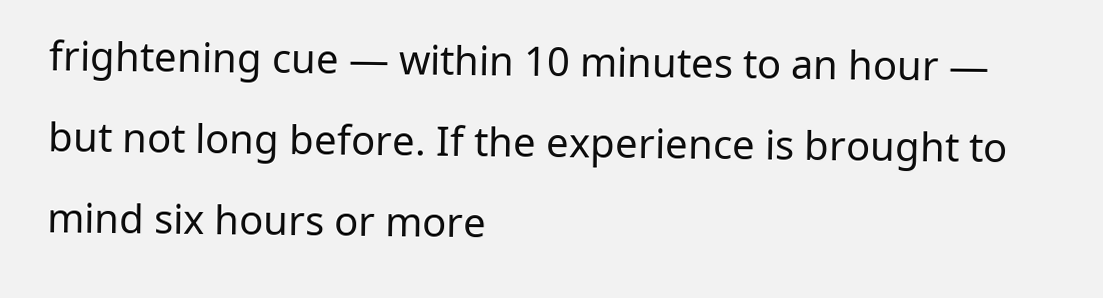frightening cue — within 10 minutes to an hour — but not long before. If the experience is brought to mind six hours or more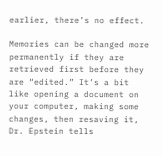earlier, there’s no effect.

Memories can be changed more permanently if they are retrieved first before they are “edited.” It’s a bit like opening a document on your computer, making some changes, then resaving it, Dr. Epstein tells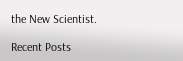the New Scientist.

Recent Posts